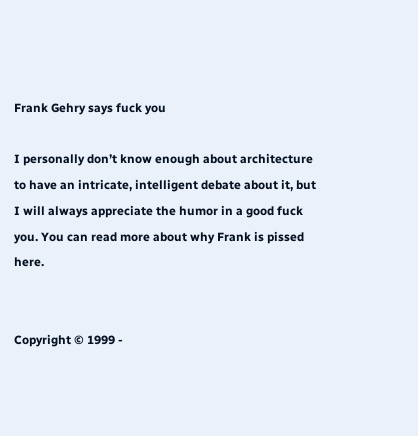Frank Gehry says fuck you

I personally don’t know enough about architecture to have an intricate, intelligent debate about it, but I will always appreciate the humor in a good fuck you. You can read more about why Frank is pissed here.


Copyright © 1999 -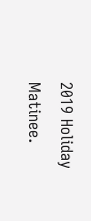2019 Holiday Matinee.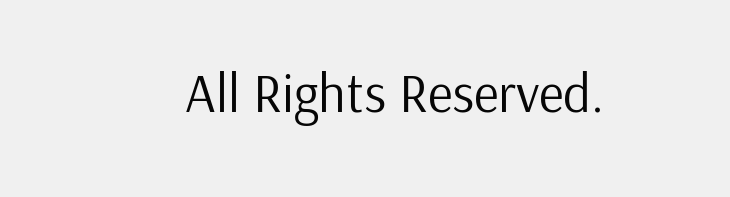All Rights Reserved.